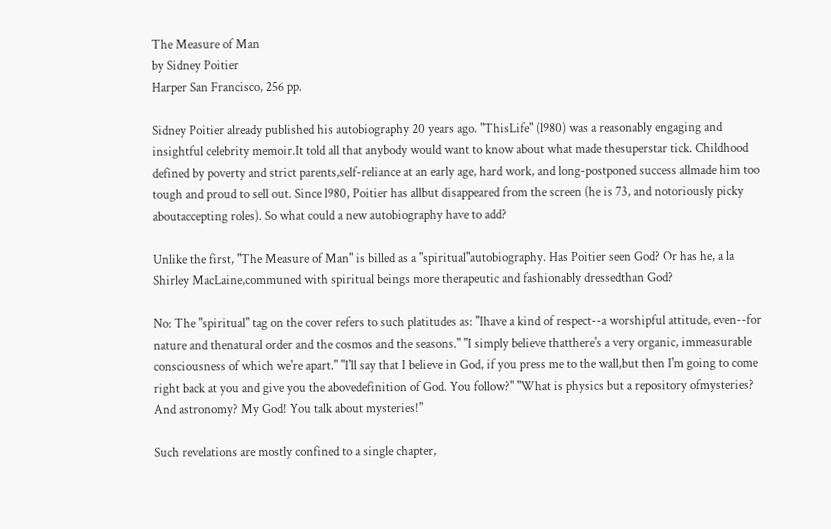The Measure of Man
by Sidney Poitier
Harper San Francisco, 256 pp.

Sidney Poitier already published his autobiography 20 years ago. "ThisLife" (l980) was a reasonably engaging and insightful celebrity memoir.It told all that anybody would want to know about what made thesuperstar tick. Childhood defined by poverty and strict parents,self-reliance at an early age, hard work, and long-postponed success allmade him too tough and proud to sell out. Since l980, Poitier has allbut disappeared from the screen (he is 73, and notoriously picky aboutaccepting roles). So what could a new autobiography have to add?

Unlike the first, "The Measure of Man" is billed as a "spiritual"autobiography. Has Poitier seen God? Or has he, a la Shirley MacLaine,communed with spiritual beings more therapeutic and fashionably dressedthan God?

No: The "spiritual" tag on the cover refers to such platitudes as: "Ihave a kind of respect--a worshipful attitude, even--for nature and thenatural order and the cosmos and the seasons." "I simply believe thatthere's a very organic, immeasurable consciousness of which we're apart." "I'll say that I believe in God, if you press me to the wall,but then I'm going to come right back at you and give you the abovedefinition of God. You follow?" "What is physics but a repository ofmysteries? And astronomy? My God! You talk about mysteries!"

Such revelations are mostly confined to a single chapter,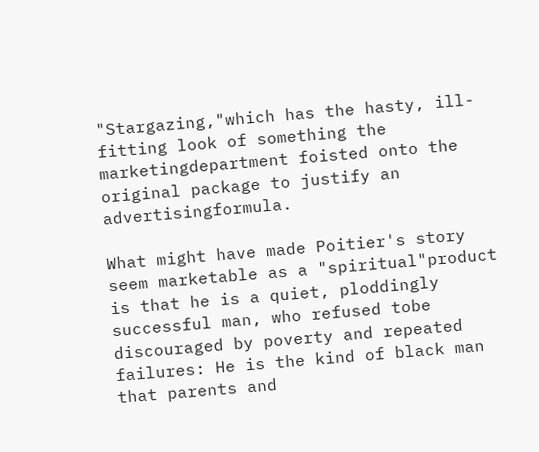"Stargazing,"which has the hasty, ill-fitting look of something the marketingdepartment foisted onto the original package to justify an advertisingformula.

What might have made Poitier's story seem marketable as a "spiritual"product is that he is a quiet, ploddingly successful man, who refused tobe discouraged by poverty and repeated failures: He is the kind of black man that parents and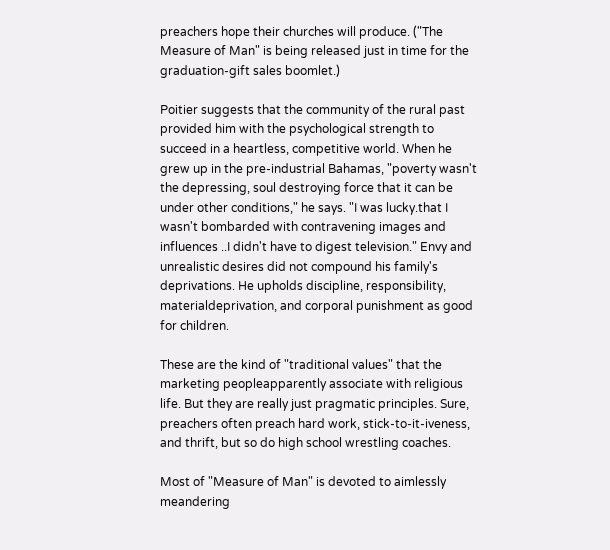preachers hope their churches will produce. ("The Measure of Man" is being released just in time for the graduation-gift sales boomlet.)

Poitier suggests that the community of the rural past provided him with the psychological strength to succeed in a heartless, competitive world. When he grew up in the pre-industrial Bahamas, "poverty wasn't the depressing, soul destroying force that it can be under other conditions," he says. "I was lucky.that I wasn't bombarded with contravening images and influences ..I didn't have to digest television." Envy and unrealistic desires did not compound his family's deprivations. He upholds discipline, responsibility, materialdeprivation, and corporal punishment as good for children.

These are the kind of "traditional values" that the marketing peopleapparently associate with religious life. But they are really just pragmatic principles. Sure, preachers often preach hard work, stick-to-it-iveness, and thrift, but so do high school wrestling coaches.

Most of "Measure of Man" is devoted to aimlessly meandering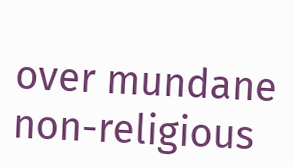over mundane non-religious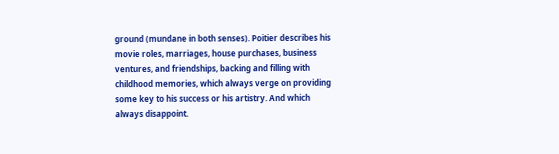ground (mundane in both senses). Poitier describes his movie roles, marriages, house purchases, business ventures, and friendships, backing and filling with childhood memories, which always verge on providing some key to his success or his artistry. And which always disappoint.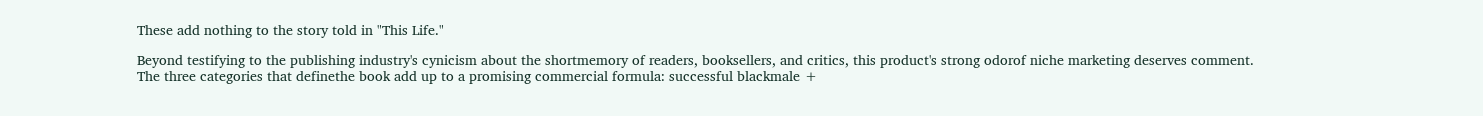These add nothing to the story told in "This Life."

Beyond testifying to the publishing industry's cynicism about the shortmemory of readers, booksellers, and critics, this product's strong odorof niche marketing deserves comment. The three categories that definethe book add up to a promising commercial formula: successful blackmale +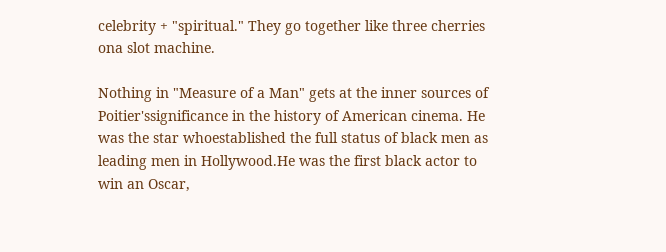celebrity + "spiritual." They go together like three cherries ona slot machine.

Nothing in "Measure of a Man" gets at the inner sources of Poitier'ssignificance in the history of American cinema. He was the star whoestablished the full status of black men as leading men in Hollywood.He was the first black actor to win an Oscar,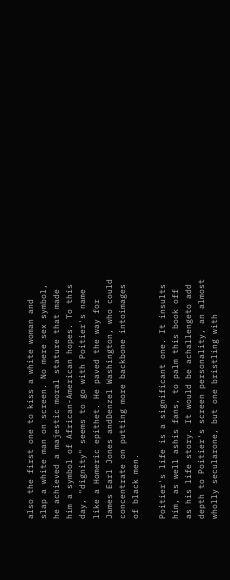also the first one to kiss a white woman and slap a white man on screen. No mere sex symbol, he achieved a majestic moral stature that made him a symbol of African-American hopes. To this day, "dignity" seems to go with Poitier's name like a Homeric epithet. He paved the way for James Earl Jones andDenzel Washington, who could concentrate on putting more backbone intoimages of black men.

Poitier's life is a significant one. It insults him, as well ashis fans, to palm this book off as his life story. It would be achallengeto add depth to Poitier's screen personality, an almost wholly secularone, but one bristling with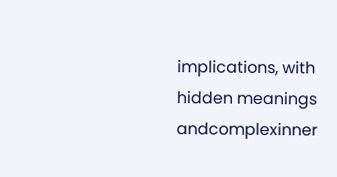implications, with hidden meanings andcomplexinner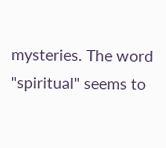mysteries. The word "spiritual" seems to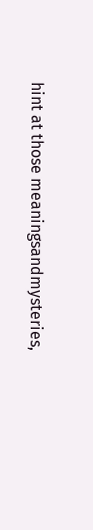hint at those meaningsandmysteries,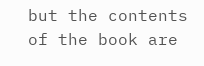but the contents of the book are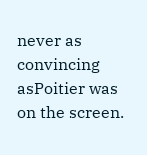never as convincing asPoitier was on the screen.